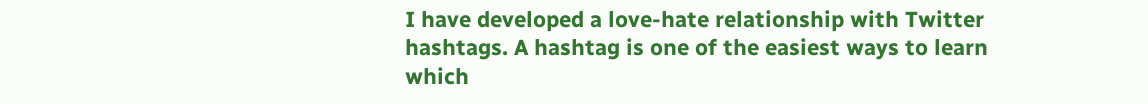I have developed a love-hate relationship with Twitter hashtags. A hashtag is one of the easiest ways to learn which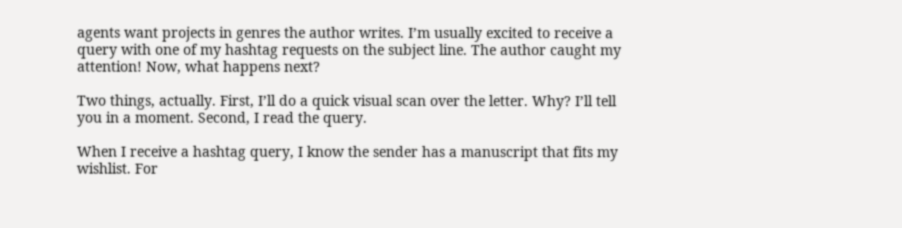agents want projects in genres the author writes. I’m usually excited to receive a query with one of my hashtag requests on the subject line. The author caught my attention! Now, what happens next?

Two things, actually. First, I’ll do a quick visual scan over the letter. Why? I’ll tell you in a moment. Second, I read the query.

When I receive a hashtag query, I know the sender has a manuscript that fits my wishlist. For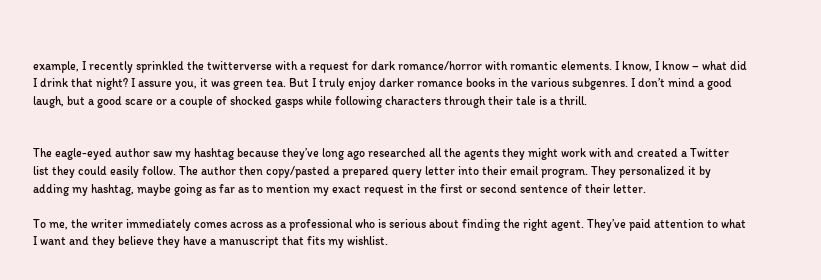example, I recently sprinkled the twitterverse with a request for dark romance/horror with romantic elements. I know, I know – what did I drink that night? I assure you, it was green tea. But I truly enjoy darker romance books in the various subgenres. I don’t mind a good laugh, but a good scare or a couple of shocked gasps while following characters through their tale is a thrill.


The eagle-eyed author saw my hashtag because they’ve long ago researched all the agents they might work with and created a Twitter list they could easily follow. The author then copy/pasted a prepared query letter into their email program. They personalized it by adding my hashtag, maybe going as far as to mention my exact request in the first or second sentence of their letter.

To me, the writer immediately comes across as a professional who is serious about finding the right agent. They’ve paid attention to what I want and they believe they have a manuscript that fits my wishlist.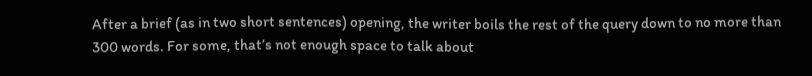After a brief (as in two short sentences) opening, the writer boils the rest of the query down to no more than 300 words. For some, that’s not enough space to talk about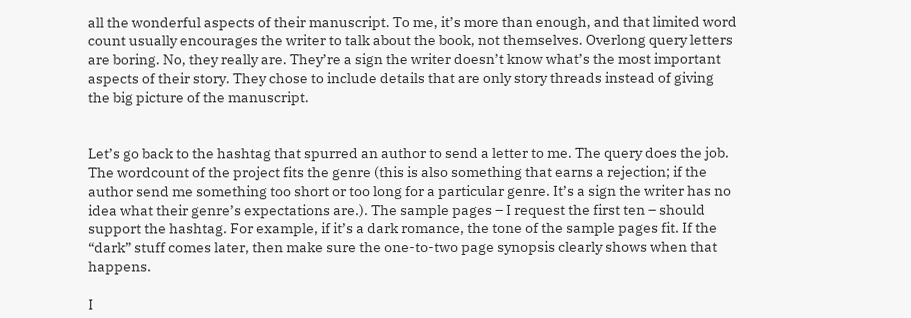all the wonderful aspects of their manuscript. To me, it’s more than enough, and that limited word count usually encourages the writer to talk about the book, not themselves. Overlong query letters are boring. No, they really are. They’re a sign the writer doesn’t know what’s the most important aspects of their story. They chose to include details that are only story threads instead of giving the big picture of the manuscript.


Let’s go back to the hashtag that spurred an author to send a letter to me. The query does the job. The wordcount of the project fits the genre (this is also something that earns a rejection; if the author send me something too short or too long for a particular genre. It’s a sign the writer has no idea what their genre’s expectations are.). The sample pages – I request the first ten – should support the hashtag. For example, if it’s a dark romance, the tone of the sample pages fit. If the “dark” stuff comes later, then make sure the one-to-two page synopsis clearly shows when that happens.

I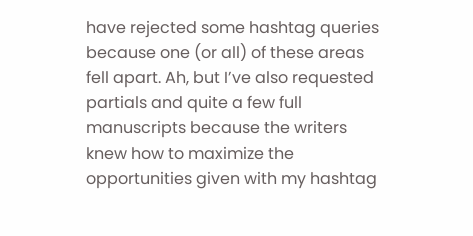have rejected some hashtag queries because one (or all) of these areas fell apart. Ah, but I’ve also requested partials and quite a few full manuscripts because the writers knew how to maximize the opportunities given with my hashtag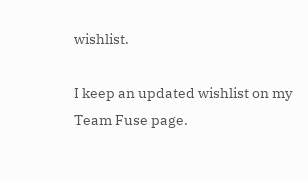wishlist.

I keep an updated wishlist on my Team Fuse page.